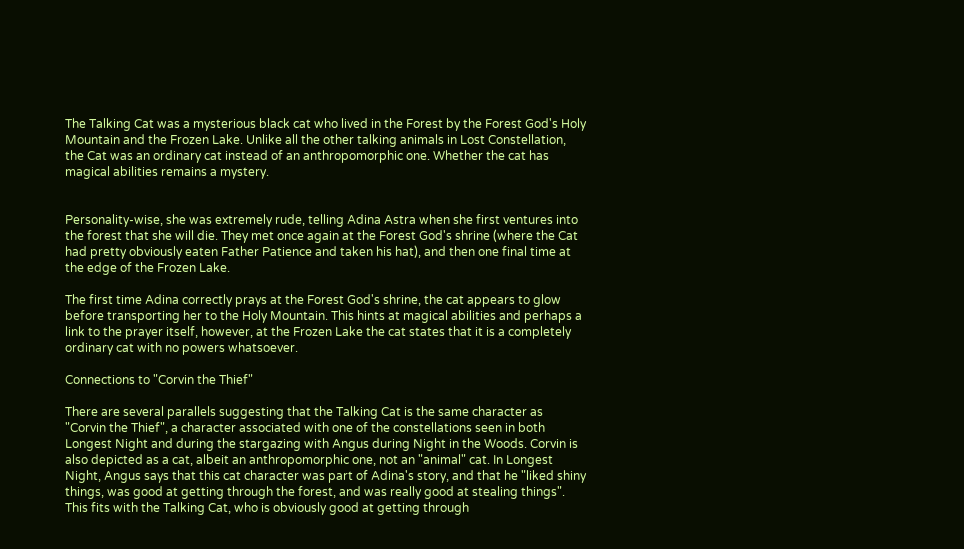The Talking Cat was a mysterious black cat who lived in the Forest by the Forest God's Holy Mountain and the Frozen Lake. Unlike all the other talking animals in Lost Constellation, the Cat was an ordinary cat instead of an anthropomorphic one. Whether the cat has magical abilities remains a mystery.


Personality-wise, she was extremely rude, telling Adina Astra when she first ventures into the forest that she will die. They met once again at the Forest God's shrine (where the Cat had pretty obviously eaten Father Patience and taken his hat), and then one final time at the edge of the Frozen Lake.

The first time Adina correctly prays at the Forest God's shrine, the cat appears to glow before transporting her to the Holy Mountain. This hints at magical abilities and perhaps a link to the prayer itself, however, at the Frozen Lake the cat states that it is a completely ordinary cat with no powers whatsoever.

Connections to "Corvin the Thief"

There are several parallels suggesting that the Talking Cat is the same character as "Corvin the Thief", a character associated with one of the constellations seen in both Longest Night and during the stargazing with Angus during Night in the Woods. Corvin is also depicted as a cat, albeit an anthropomorphic one, not an "animal" cat. In Longest Night, Angus says that this cat character was part of Adina's story, and that he "liked shiny things, was good at getting through the forest, and was really good at stealing things". This fits with the Talking Cat, who is obviously good at getting through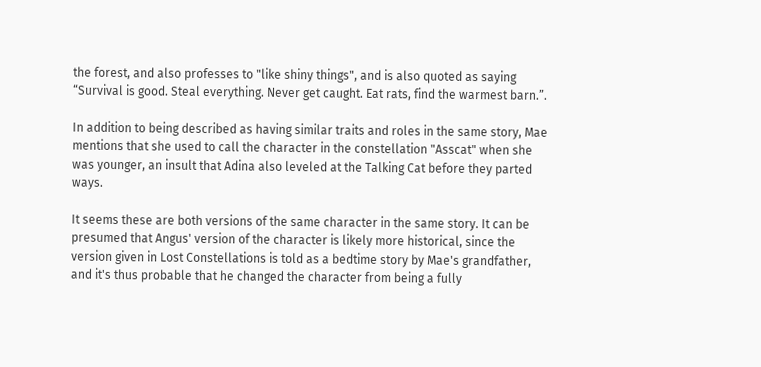the forest, and also professes to "like shiny things", and is also quoted as saying “Survival is good. Steal everything. Never get caught. Eat rats, find the warmest barn.”.

In addition to being described as having similar traits and roles in the same story, Mae mentions that she used to call the character in the constellation "Asscat" when she was younger, an insult that Adina also leveled at the Talking Cat before they parted ways.

It seems these are both versions of the same character in the same story. It can be presumed that Angus' version of the character is likely more historical, since the version given in Lost Constellations is told as a bedtime story by Mae's grandfather, and it's thus probable that he changed the character from being a fully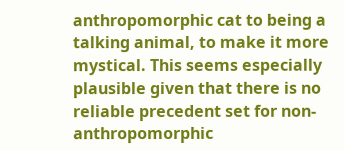anthropomorphic cat to being a talking animal, to make it more mystical. This seems especially plausible given that there is no reliable precedent set for non-anthropomorphic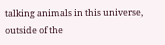talking animals in this universe, outside of the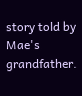story told by Mae's grandfather.